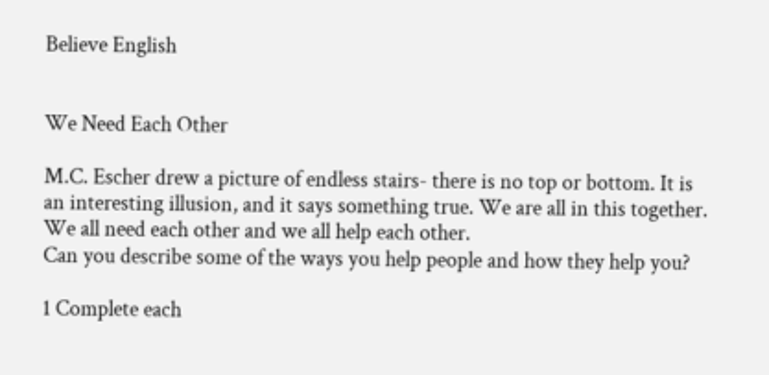Believe English


We Need Each Other

M.C. Escher drew a picture of endless stairs- there is no top or bottom. It is an interesting illusion, and it says something true. We are all in this together. We all need each other and we all help each other.
Can you describe some of the ways you help people and how they help you?

1 Complete each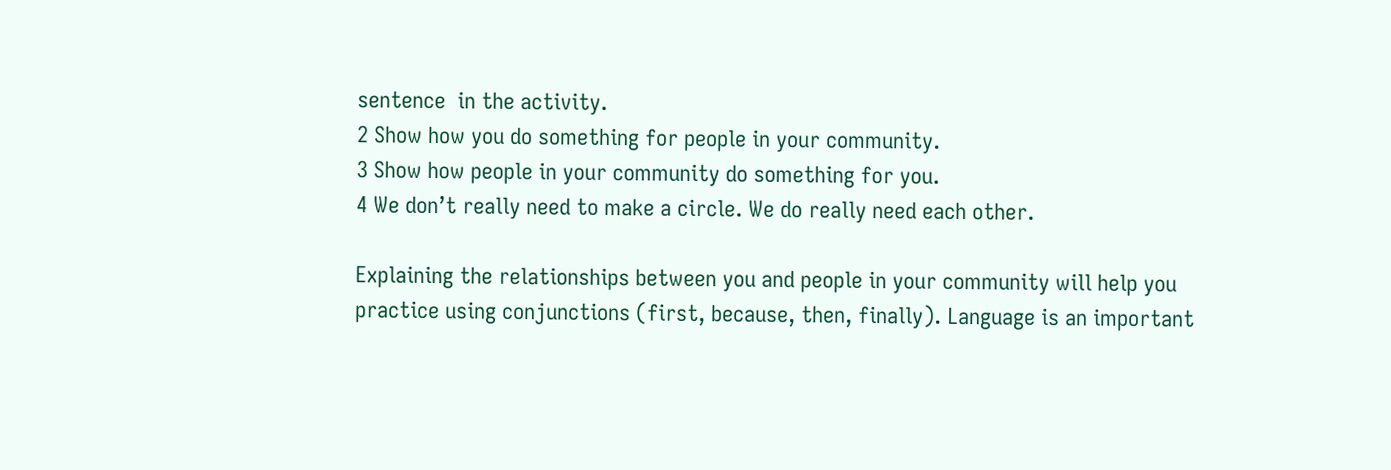sentence  in the activity.
2 Show how you do something for people in your community.
3 Show how people in your community do something for you.
4 We don’t really need to make a circle. We do really need each other.

Explaining the relationships between you and people in your community will help you practice using conjunctions (first, because, then, finally). Language is an important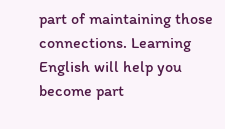part of maintaining those connections. Learning English will help you become part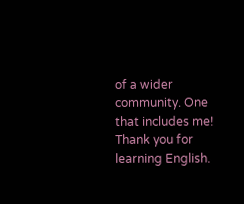of a wider community. One that includes me!  Thank you for learning English.